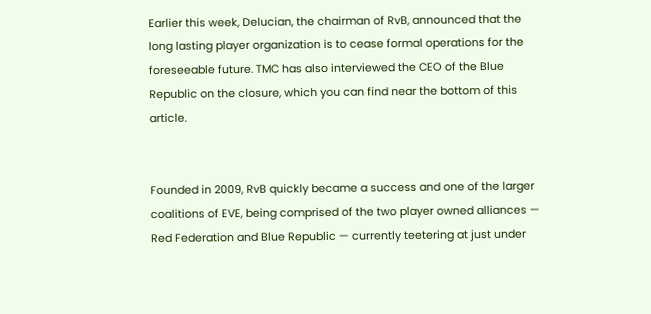Earlier this week, Delucian, the chairman of RvB, announced that the long lasting player organization is to cease formal operations for the foreseeable future. TMC has also interviewed the CEO of the Blue Republic on the closure, which you can find near the bottom of this article.


Founded in 2009, RvB quickly became a success and one of the larger coalitions of EVE, being comprised of the two player owned alliances — Red Federation and Blue Republic — currently teetering at just under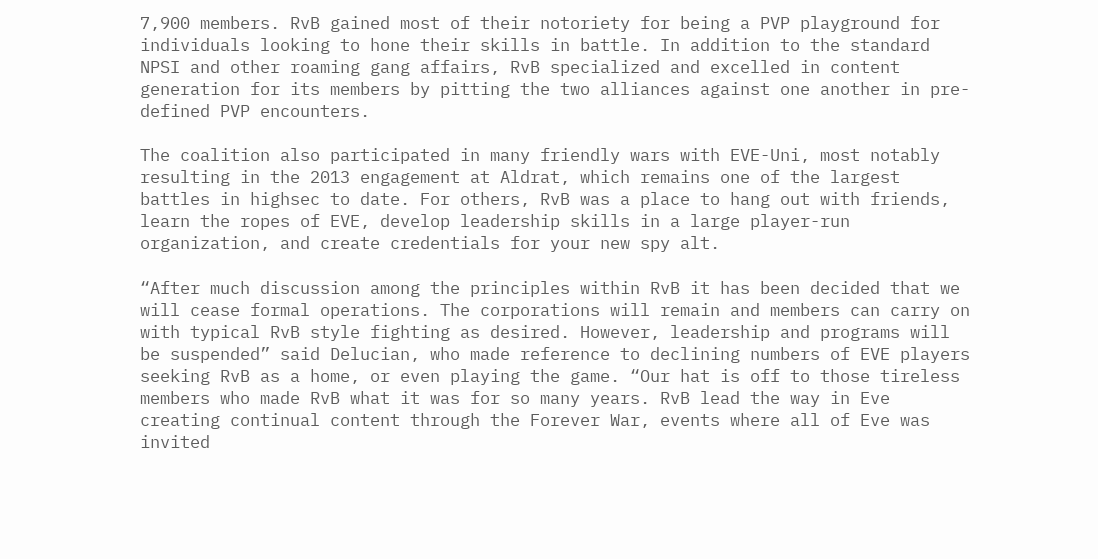7,900 members. RvB gained most of their notoriety for being a PVP playground for individuals looking to hone their skills in battle. In addition to the standard NPSI and other roaming gang affairs, RvB specialized and excelled in content generation for its members by pitting the two alliances against one another in pre-defined PVP encounters.

The coalition also participated in many friendly wars with EVE-Uni, most notably resulting in the 2013 engagement at Aldrat, which remains one of the largest battles in highsec to date. For others, RvB was a place to hang out with friends, learn the ropes of EVE, develop leadership skills in a large player-run organization, and create credentials for your new spy alt.

“After much discussion among the principles within RvB it has been decided that we will cease formal operations. The corporations will remain and members can carry on with typical RvB style fighting as desired. However, leadership and programs will be suspended” said Delucian, who made reference to declining numbers of EVE players seeking RvB as a home, or even playing the game. “Our hat is off to those tireless members who made RvB what it was for so many years. RvB lead the way in Eve creating continual content through the Forever War, events where all of Eve was invited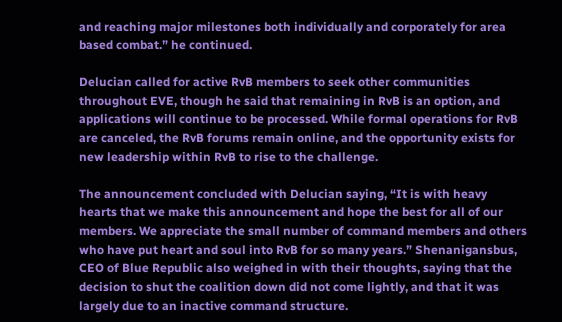and reaching major milestones both individually and corporately for area based combat.” he continued.

Delucian called for active RvB members to seek other communities throughout EVE, though he said that remaining in RvB is an option, and applications will continue to be processed. While formal operations for RvB are canceled, the RvB forums remain online, and the opportunity exists for new leadership within RvB to rise to the challenge.

The announcement concluded with Delucian saying, “It is with heavy hearts that we make this announcement and hope the best for all of our members. We appreciate the small number of command members and others who have put heart and soul into RvB for so many years.” Shenanigansbus, CEO of Blue Republic also weighed in with their thoughts, saying that the decision to shut the coalition down did not come lightly, and that it was largely due to an inactive command structure.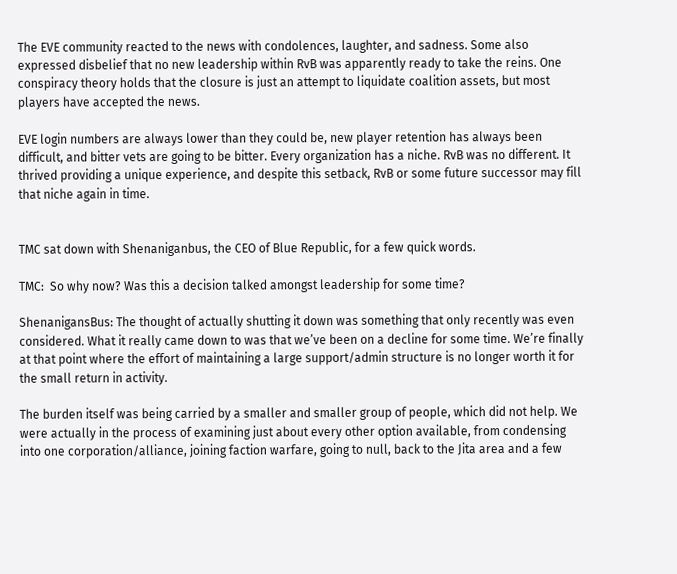The EVE community reacted to the news with condolences, laughter, and sadness. Some also expressed disbelief that no new leadership within RvB was apparently ready to take the reins. One conspiracy theory holds that the closure is just an attempt to liquidate coalition assets, but most players have accepted the news.

EVE login numbers are always lower than they could be, new player retention has always been difficult, and bitter vets are going to be bitter. Every organization has a niche. RvB was no different. It thrived providing a unique experience, and despite this setback, RvB or some future successor may fill that niche again in time.


TMC sat down with Shenaniganbus, the CEO of Blue Republic, for a few quick words.

TMC:  So why now? Was this a decision talked amongst leadership for some time?

ShenanigansBus: The thought of actually shutting it down was something that only recently was even considered. What it really came down to was that we’ve been on a decline for some time. We’re finally at that point where the effort of maintaining a large support/admin structure is no longer worth it for the small return in activity.

The burden itself was being carried by a smaller and smaller group of people, which did not help. We were actually in the process of examining just about every other option available, from condensing into one corporation/alliance, joining faction warfare, going to null, back to the Jita area and a few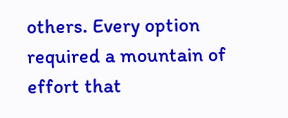others. Every option required a mountain of effort that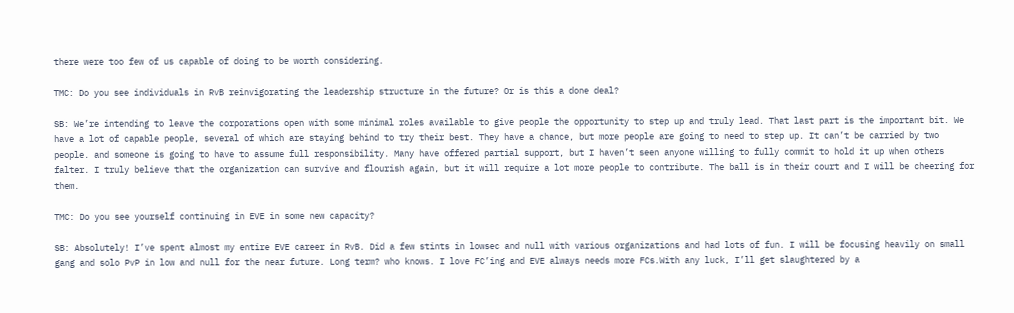there were too few of us capable of doing to be worth considering.

TMC: Do you see individuals in RvB reinvigorating the leadership structure in the future? Or is this a done deal?

SB: We’re intending to leave the corporations open with some minimal roles available to give people the opportunity to step up and truly lead. That last part is the important bit. We have a lot of capable people, several of which are staying behind to try their best. They have a chance, but more people are going to need to step up. It can’t be carried by two people. and someone is going to have to assume full responsibility. Many have offered partial support, but I haven’t seen anyone willing to fully commit to hold it up when others falter. I truly believe that the organization can survive and flourish again, but it will require a lot more people to contribute. The ball is in their court and I will be cheering for them.

TMC: Do you see yourself continuing in EVE in some new capacity?

SB: Absolutely! I’ve spent almost my entire EVE career in RvB. Did a few stints in lowsec and null with various organizations and had lots of fun. I will be focusing heavily on small gang and solo PvP in low and null for the near future. Long term? who knows. I love FC’ing and EVE always needs more FCs.With any luck, I’ll get slaughtered by a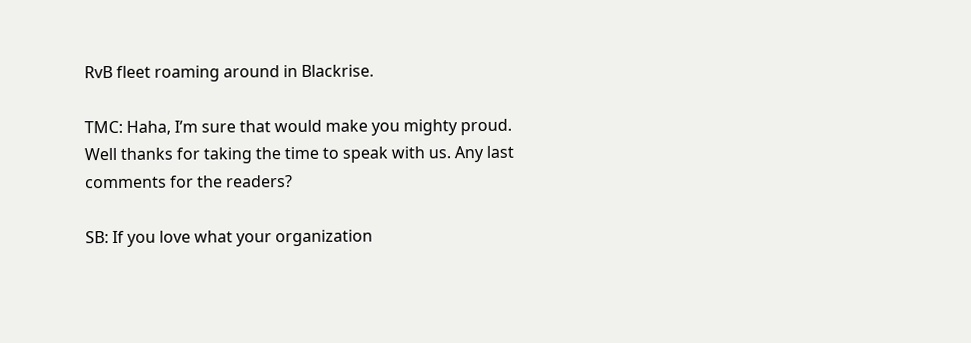RvB fleet roaming around in Blackrise.

TMC: Haha, I’m sure that would make you mighty proud. Well thanks for taking the time to speak with us. Any last comments for the readers?

SB: If you love what your organization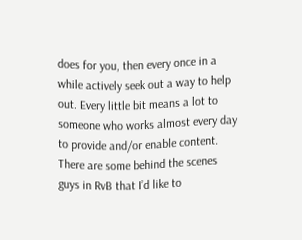does for you, then every once in a while actively seek out a way to help out. Every little bit means a lot to someone who works almost every day to provide and/or enable content. There are some behind the scenes guys in RvB that I’d like to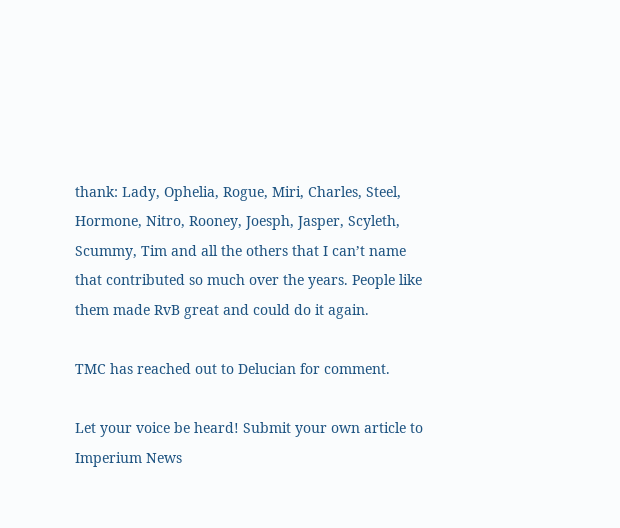thank: Lady, Ophelia, Rogue, Miri, Charles, Steel, Hormone, Nitro, Rooney, Joesph, Jasper, Scyleth, Scummy, Tim and all the others that I can’t name that contributed so much over the years. People like them made RvB great and could do it again.

TMC has reached out to Delucian for comment.

Let your voice be heard! Submit your own article to Imperium News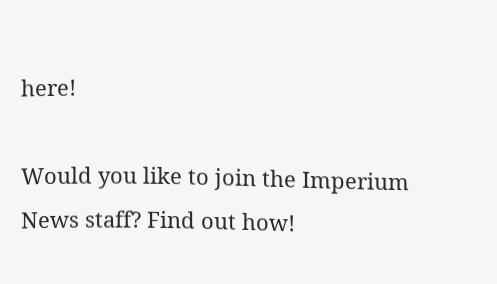here!

Would you like to join the Imperium News staff? Find out how!